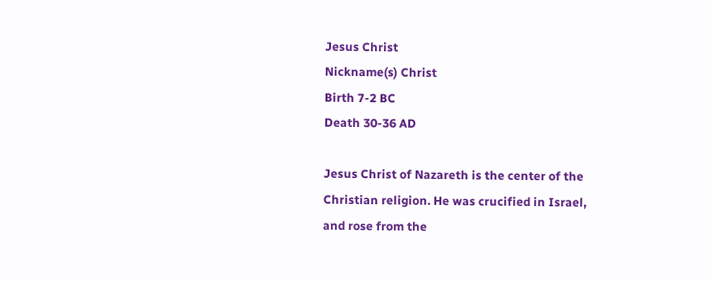Jesus Christ
Nickname(s) Christ
Birth 7-2 BC
Death 30-36 AD

Jesus Christ of Nazareth is the center of the Christian religion. He was crucified in Israel, and rose from the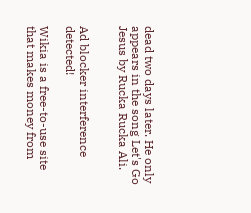dead two days later. He only appears in the song Let's Go Jesus by Rucka Rucka Ali.


Ad blocker interference detected!

Wikia is a free-to-use site that makes money from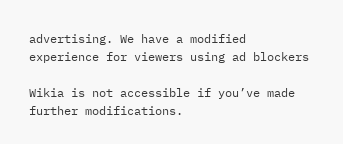advertising. We have a modified experience for viewers using ad blockers

Wikia is not accessible if you’ve made further modifications.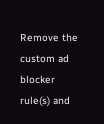Remove the custom ad blocker rule(s) and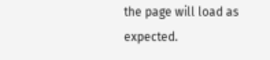the page will load as expected.